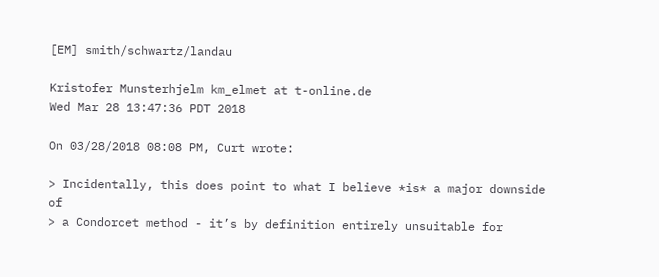[EM] smith/schwartz/landau

Kristofer Munsterhjelm km_elmet at t-online.de
Wed Mar 28 13:47:36 PDT 2018

On 03/28/2018 08:08 PM, Curt wrote:

> Incidentally, this does point to what I believe *is* a major downside of
> a Condorcet method - it’s by definition entirely unsuitable for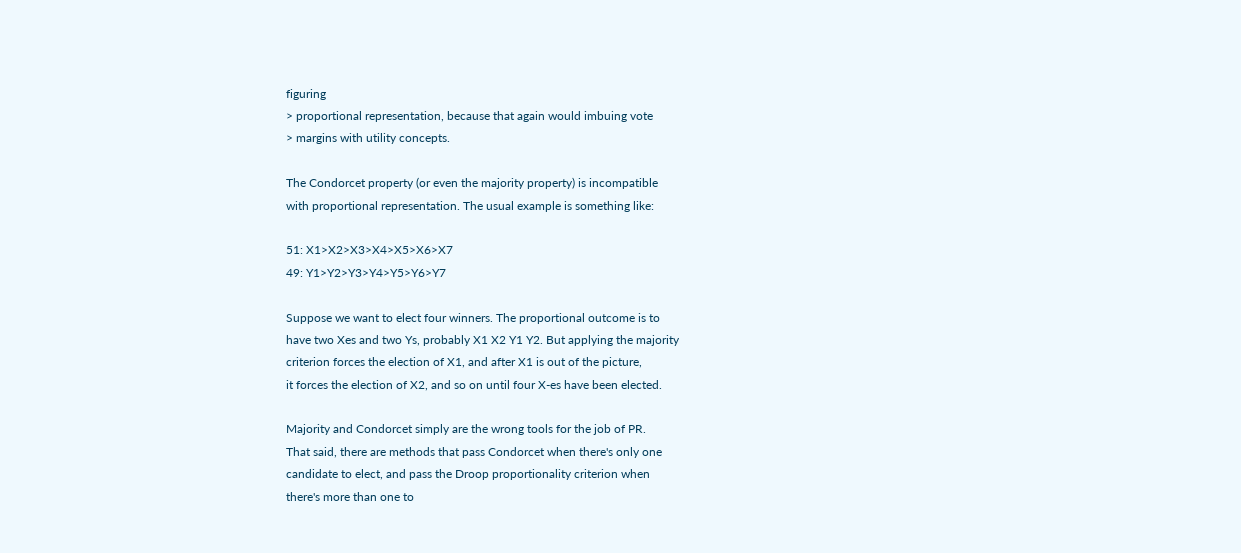figuring
> proportional representation, because that again would imbuing vote
> margins with utility concepts.

The Condorcet property (or even the majority property) is incompatible
with proportional representation. The usual example is something like:

51: X1>X2>X3>X4>X5>X6>X7
49: Y1>Y2>Y3>Y4>Y5>Y6>Y7

Suppose we want to elect four winners. The proportional outcome is to
have two Xes and two Ys, probably X1 X2 Y1 Y2. But applying the majority
criterion forces the election of X1, and after X1 is out of the picture,
it forces the election of X2, and so on until four X-es have been elected.

Majority and Condorcet simply are the wrong tools for the job of PR.
That said, there are methods that pass Condorcet when there's only one
candidate to elect, and pass the Droop proportionality criterion when
there's more than one to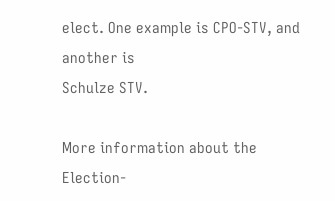elect. One example is CPO-STV, and another is
Schulze STV.

More information about the Election-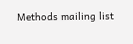Methods mailing list